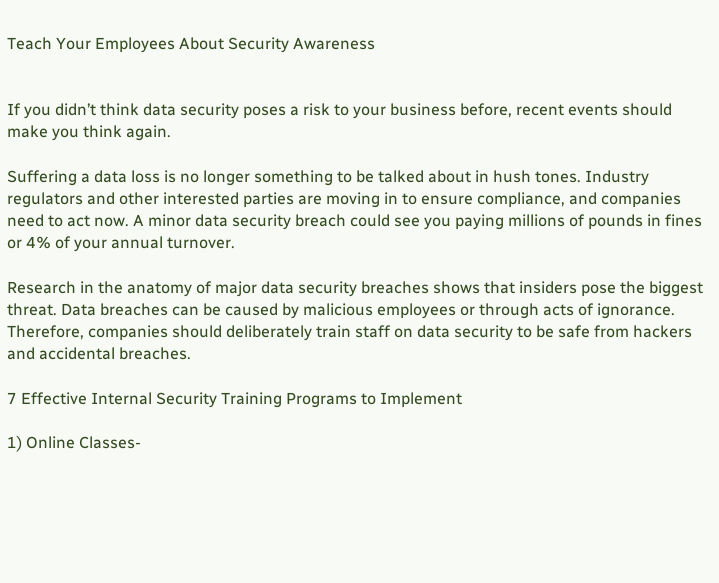Teach Your Employees About Security Awareness


If you didn’t think data security poses a risk to your business before, recent events should make you think again.

Suffering a data loss is no longer something to be talked about in hush tones. Industry regulators and other interested parties are moving in to ensure compliance, and companies need to act now. A minor data security breach could see you paying millions of pounds in fines or 4% of your annual turnover.

Research in the anatomy of major data security breaches shows that insiders pose the biggest threat. Data breaches can be caused by malicious employees or through acts of ignorance. Therefore, companies should deliberately train staff on data security to be safe from hackers and accidental breaches.

7 Effective Internal Security Training Programs to Implement

1) Online Classes-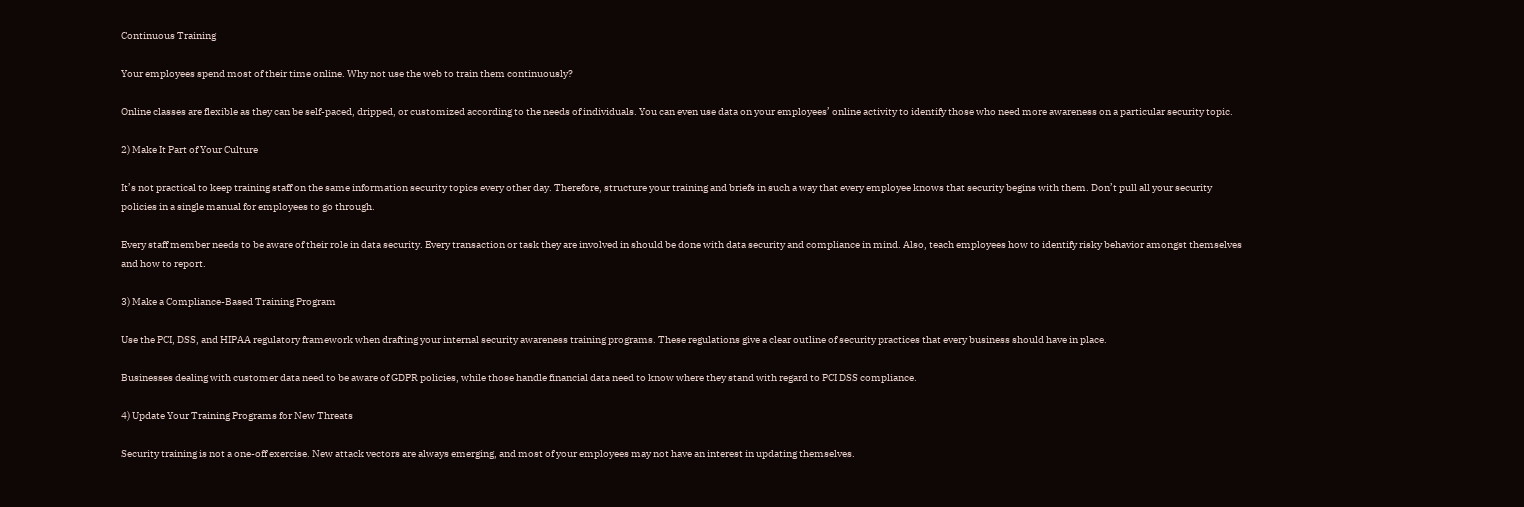Continuous Training

Your employees spend most of their time online. Why not use the web to train them continuously?

Online classes are flexible as they can be self-paced, dripped, or customized according to the needs of individuals. You can even use data on your employees’ online activity to identify those who need more awareness on a particular security topic.

2) Make It Part of Your Culture

It’s not practical to keep training staff on the same information security topics every other day. Therefore, structure your training and briefs in such a way that every employee knows that security begins with them. Don’t pull all your security policies in a single manual for employees to go through.

Every staff member needs to be aware of their role in data security. Every transaction or task they are involved in should be done with data security and compliance in mind. Also, teach employees how to identify risky behavior amongst themselves and how to report.

3) Make a Compliance-Based Training Program

Use the PCI, DSS, and HIPAA regulatory framework when drafting your internal security awareness training programs. These regulations give a clear outline of security practices that every business should have in place.

Businesses dealing with customer data need to be aware of GDPR policies, while those handle financial data need to know where they stand with regard to PCI DSS compliance.

4) Update Your Training Programs for New Threats

Security training is not a one-off exercise. New attack vectors are always emerging, and most of your employees may not have an interest in updating themselves.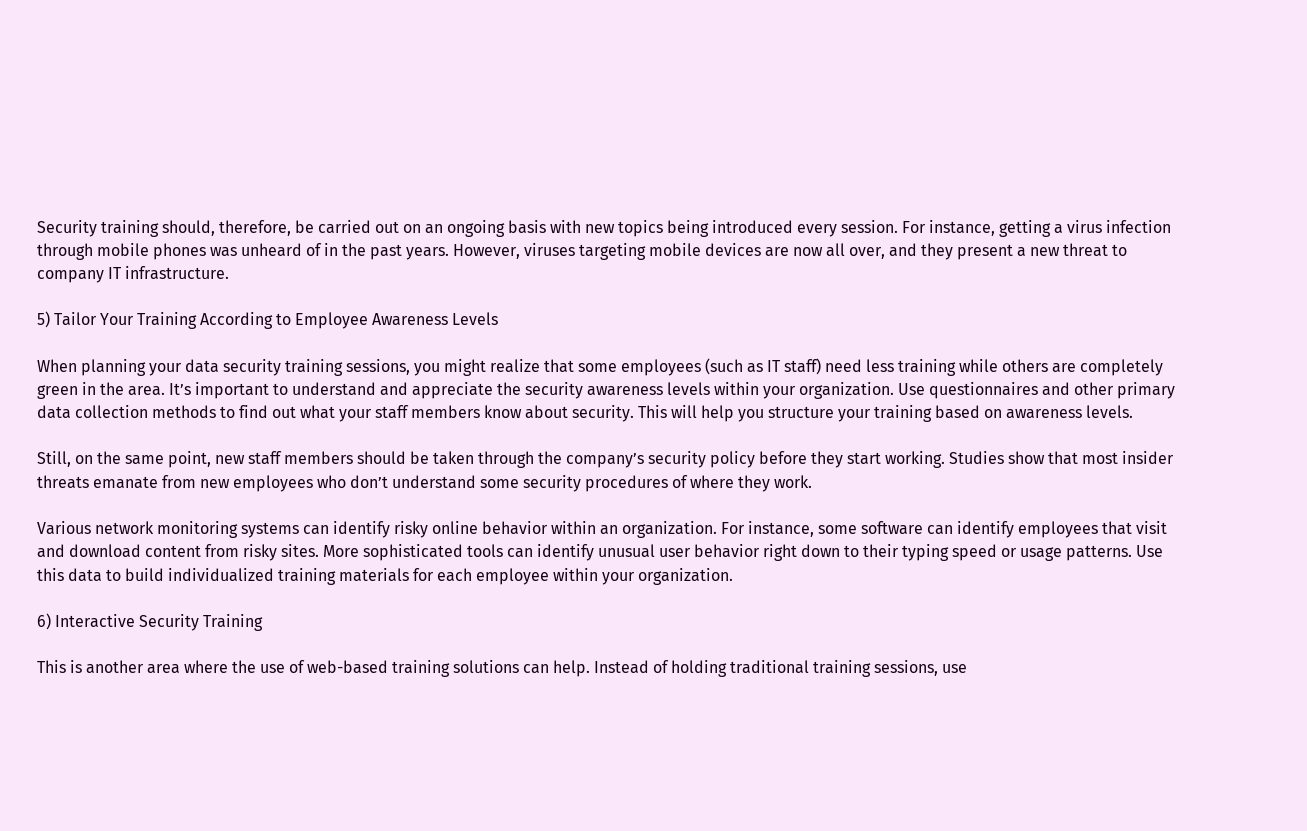Security training should, therefore, be carried out on an ongoing basis with new topics being introduced every session. For instance, getting a virus infection through mobile phones was unheard of in the past years. However, viruses targeting mobile devices are now all over, and they present a new threat to company IT infrastructure.

5) Tailor Your Training According to Employee Awareness Levels

When planning your data security training sessions, you might realize that some employees (such as IT staff) need less training while others are completely green in the area. It’s important to understand and appreciate the security awareness levels within your organization. Use questionnaires and other primary data collection methods to find out what your staff members know about security. This will help you structure your training based on awareness levels.

Still, on the same point, new staff members should be taken through the company’s security policy before they start working. Studies show that most insider threats emanate from new employees who don’t understand some security procedures of where they work.

Various network monitoring systems can identify risky online behavior within an organization. For instance, some software can identify employees that visit and download content from risky sites. More sophisticated tools can identify unusual user behavior right down to their typing speed or usage patterns. Use this data to build individualized training materials for each employee within your organization.

6) Interactive Security Training

This is another area where the use of web-based training solutions can help. Instead of holding traditional training sessions, use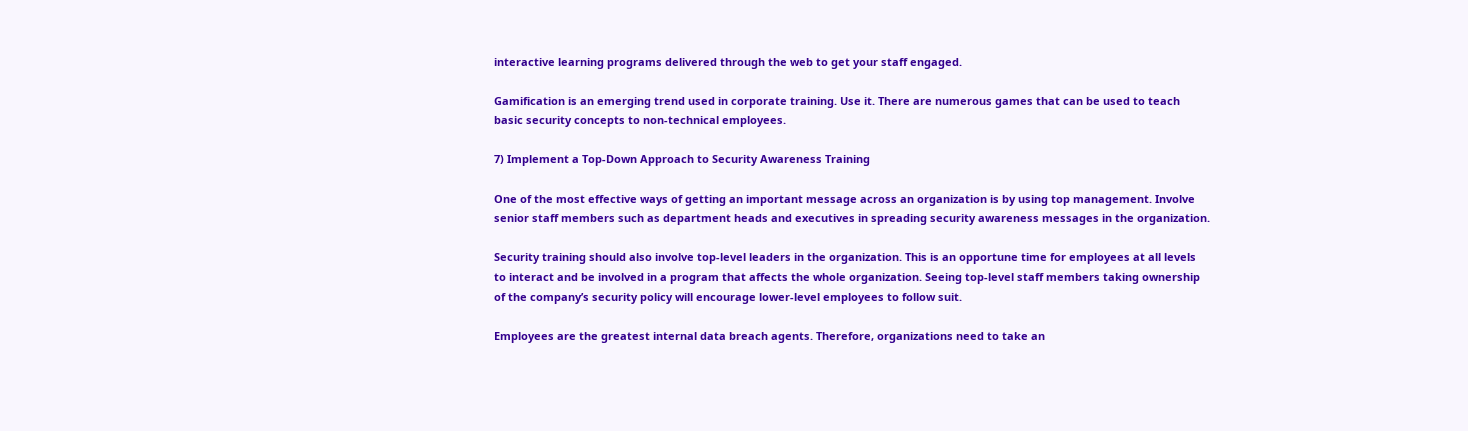interactive learning programs delivered through the web to get your staff engaged.

Gamification is an emerging trend used in corporate training. Use it. There are numerous games that can be used to teach basic security concepts to non-technical employees.

7) Implement a Top-Down Approach to Security Awareness Training

One of the most effective ways of getting an important message across an organization is by using top management. Involve senior staff members such as department heads and executives in spreading security awareness messages in the organization.

Security training should also involve top-level leaders in the organization. This is an opportune time for employees at all levels to interact and be involved in a program that affects the whole organization. Seeing top-level staff members taking ownership of the company’s security policy will encourage lower-level employees to follow suit.

Employees are the greatest internal data breach agents. Therefore, organizations need to take an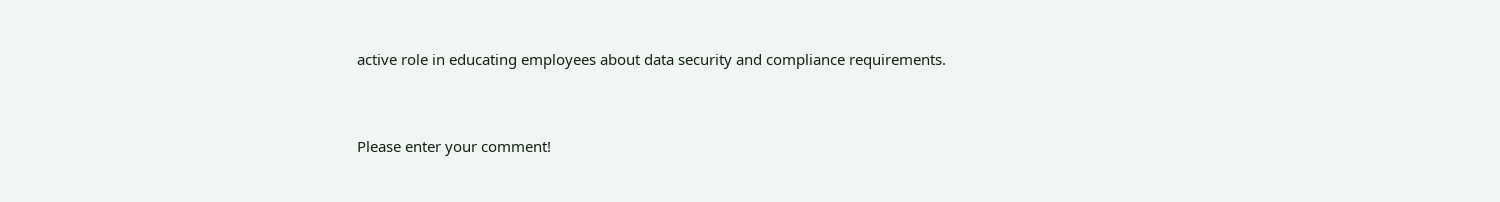active role in educating employees about data security and compliance requirements.


Please enter your comment!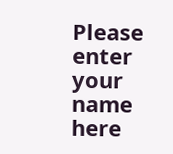Please enter your name here